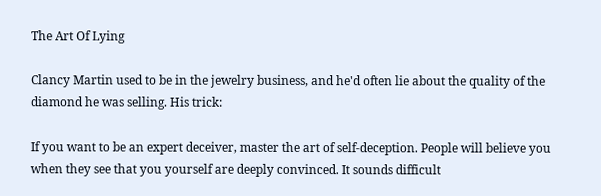The Art Of Lying

Clancy Martin used to be in the jewelry business, and he'd often lie about the quality of the diamond he was selling. His trick:

If you want to be an expert deceiver, master the art of self-deception. People will believe you when they see that you yourself are deeply convinced. It sounds difficult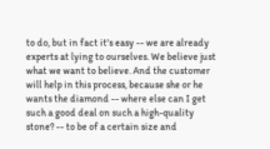to do, but in fact it's easy -- we are already experts at lying to ourselves. We believe just what we want to believe. And the customer will help in this process, because she or he wants the diamond -- where else can I get such a good deal on such a high-quality stone? -- to be of a certain size and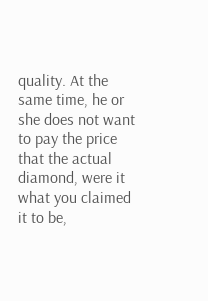quality. At the same time, he or she does not want to pay the price that the actual diamond, were it what you claimed it to be,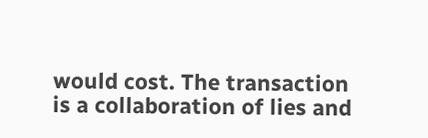would cost. The transaction is a collaboration of lies and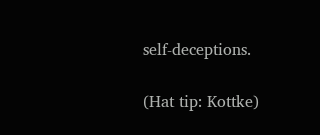self-deceptions.

(Hat tip: Kottke)